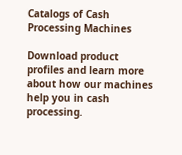Catalogs of Cash Processing Machines

Download product profiles and learn more about how our machines help you in cash processing.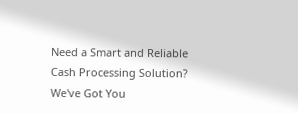Need a Smart and Reliable Cash Processing Solution?
We've Got You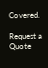Covered.

Request a Quote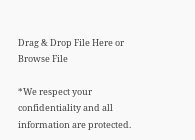Drag & Drop File Here or Browse File

*We respect your confidentiality and all information are protected.